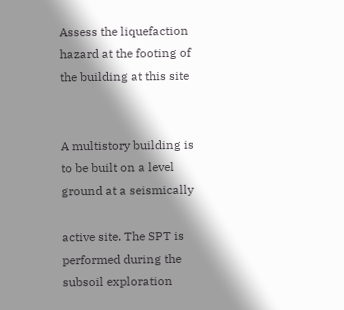Assess the liquefaction hazard at the footing of the building at this site


A multistory building is to be built on a level ground at a seismically

active site. The SPT is performed during the subsoil exploration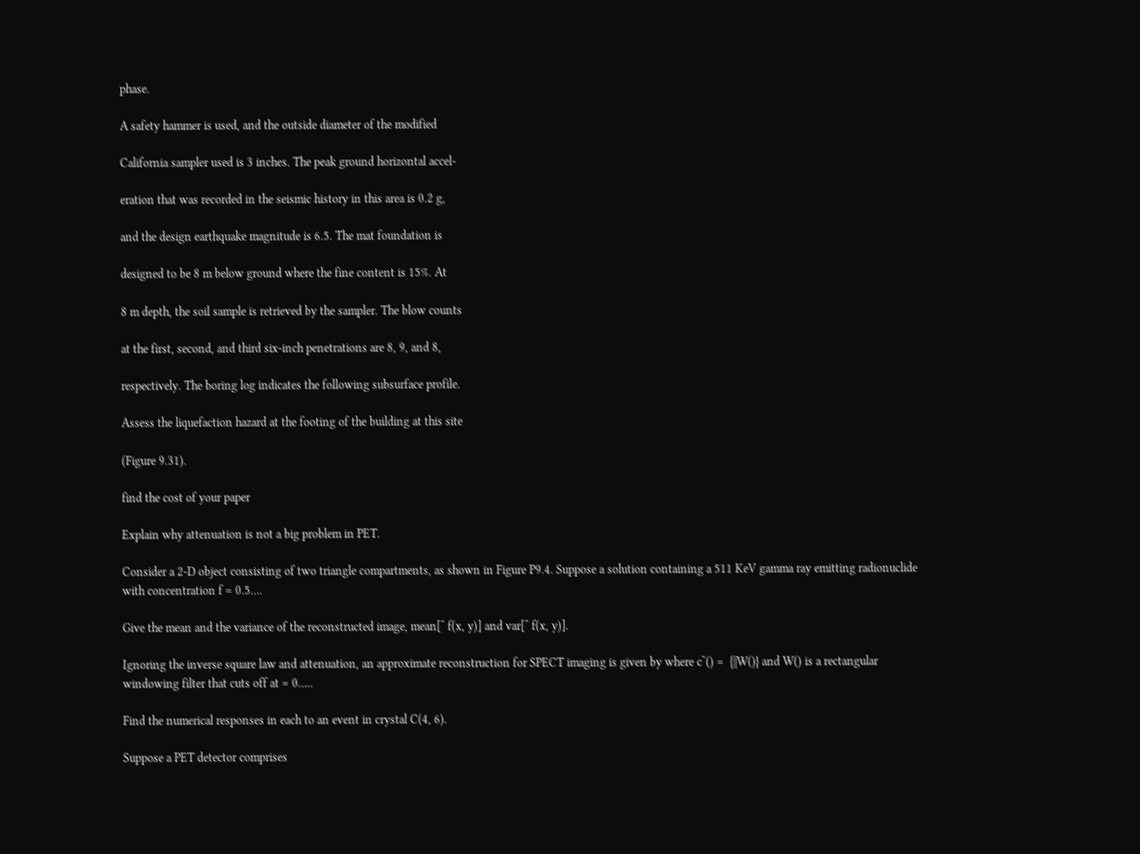phase.

A safety hammer is used, and the outside diameter of the modified

California sampler used is 3 inches. The peak ground horizontal accel-

eration that was recorded in the seismic history in this area is 0.2 g,

and the design earthquake magnitude is 6.5. The mat foundation is

designed to be 8 m below ground where the fine content is 15%. At

8 m depth, the soil sample is retrieved by the sampler. The blow counts

at the first, second, and third six-inch penetrations are 8, 9, and 8,

respectively. The boring log indicates the following subsurface profile.

Assess the liquefaction hazard at the footing of the building at this site

(Figure 9.31).

find the cost of your paper

Explain why attenuation is not a big problem in PET.

Consider a 2-D object consisting of two triangle compartments, as shown in Figure P9.4. Suppose a solution containing a 511 KeV gamma ray emitting radionuclide with concentration f = 0.5….

Give the mean and the variance of the reconstructed image, mean[ˆ f(x, y)] and var[ˆ f(x, y)].

Ignoring the inverse square law and attenuation, an approximate reconstruction for SPECT imaging is given by where c˜() =  {||W()} and W() is a rectangular windowing filter that cuts off at = 0…..

Find the numerical responses in each to an event in crystal C(4, 6).

Suppose a PET detector comprises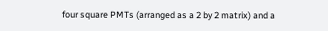four square PMTs (arranged as a 2 by 2 matrix) and a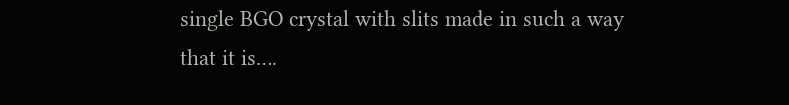single BGO crystal with slits made in such a way that it is….